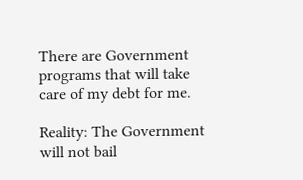There are Government programs that will take care of my debt for me.

Reality: The Government will not bail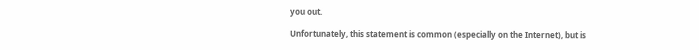you out.

Unfortunately, this statement is common (especially on the Internet), but is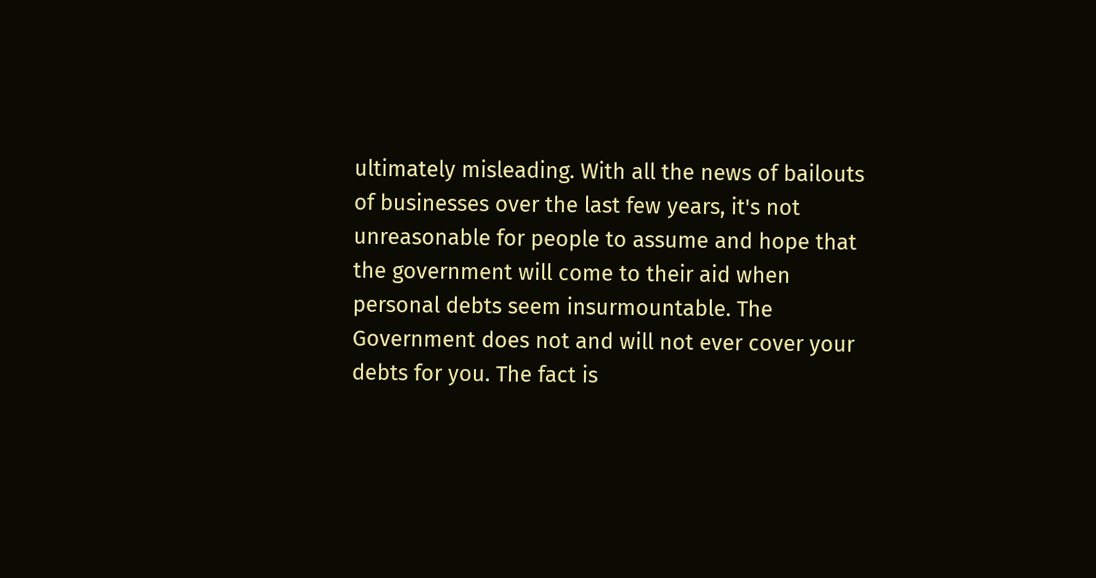ultimately misleading. With all the news of bailouts of businesses over the last few years, it's not unreasonable for people to assume and hope that the government will come to their aid when personal debts seem insurmountable. The Government does not and will not ever cover your debts for you. The fact is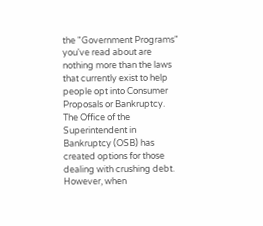the "Government Programs" you've read about are nothing more than the laws that currently exist to help people opt into Consumer Proposals or Bankruptcy. The Office of the Superintendent in Bankruptcy (OSB) has created options for those dealing with crushing debt. However, when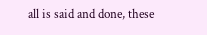all is said and done, these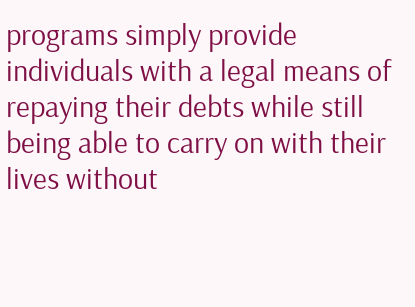programs simply provide individuals with a legal means of repaying their debts while still being able to carry on with their lives without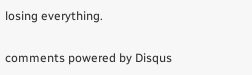losing everything.

comments powered by Disqus